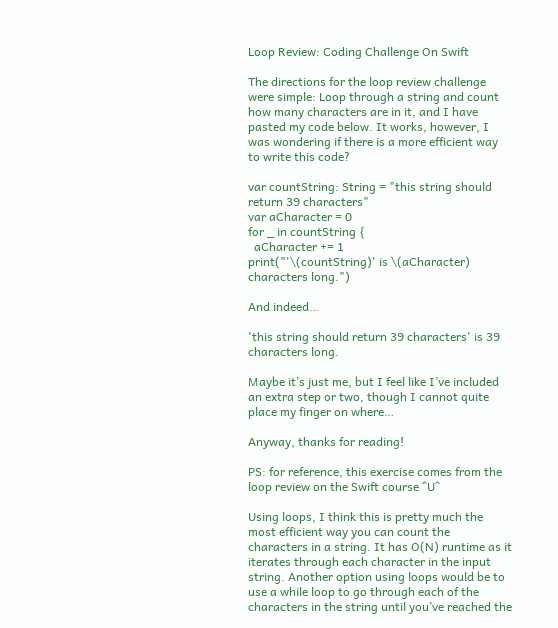Loop Review: Coding Challenge On Swift

The directions for the loop review challenge were simple: Loop through a string and count how many characters are in it, and I have pasted my code below. It works, however, I was wondering if there is a more efficient way to write this code?

var countString: String = "this string should return 39 characters"
var aCharacter = 0
for _ in countString {
  aCharacter += 1
print("'\(countString)' is \(aCharacter) characters long.")

And indeed…

'this string should return 39 characters' is 39 characters long.

Maybe it’s just me, but I feel like I’ve included an extra step or two, though I cannot quite place my finger on where…

Anyway, thanks for reading!

PS: for reference, this exercise comes from the loop review on the Swift course ^U^

Using loops, I think this is pretty much the most efficient way you can count the characters in a string. It has O(N) runtime as it iterates through each character in the input string. Another option using loops would be to use a while loop to go through each of the characters in the string until you’ve reached the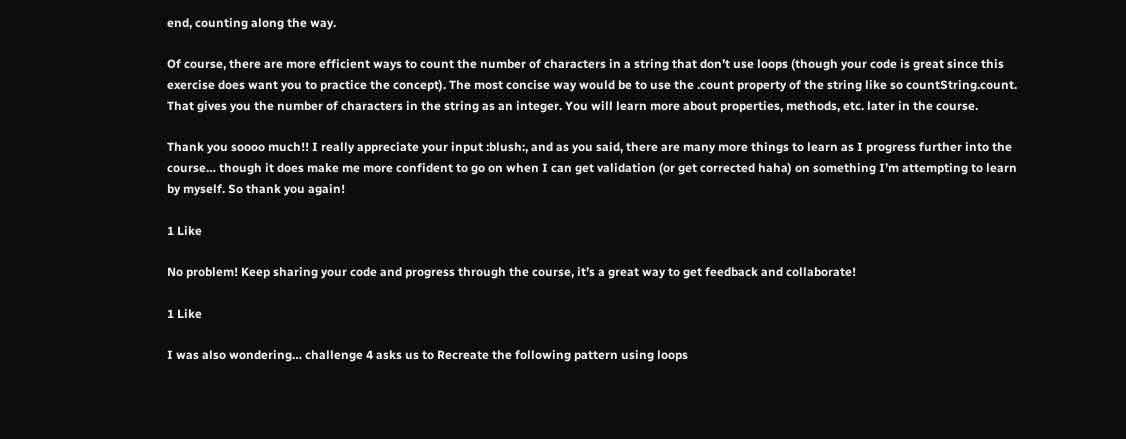end, counting along the way.

Of course, there are more efficient ways to count the number of characters in a string that don’t use loops (though your code is great since this exercise does want you to practice the concept). The most concise way would be to use the .count property of the string like so countString.count. That gives you the number of characters in the string as an integer. You will learn more about properties, methods, etc. later in the course.

Thank you soooo much!! I really appreciate your input :blush:, and as you said, there are many more things to learn as I progress further into the course… though it does make me more confident to go on when I can get validation (or get corrected haha) on something I’m attempting to learn by myself. So thank you again!

1 Like

No problem! Keep sharing your code and progress through the course, it’s a great way to get feedback and collaborate!

1 Like

I was also wondering… challenge 4 asks us to Recreate the following pattern using loops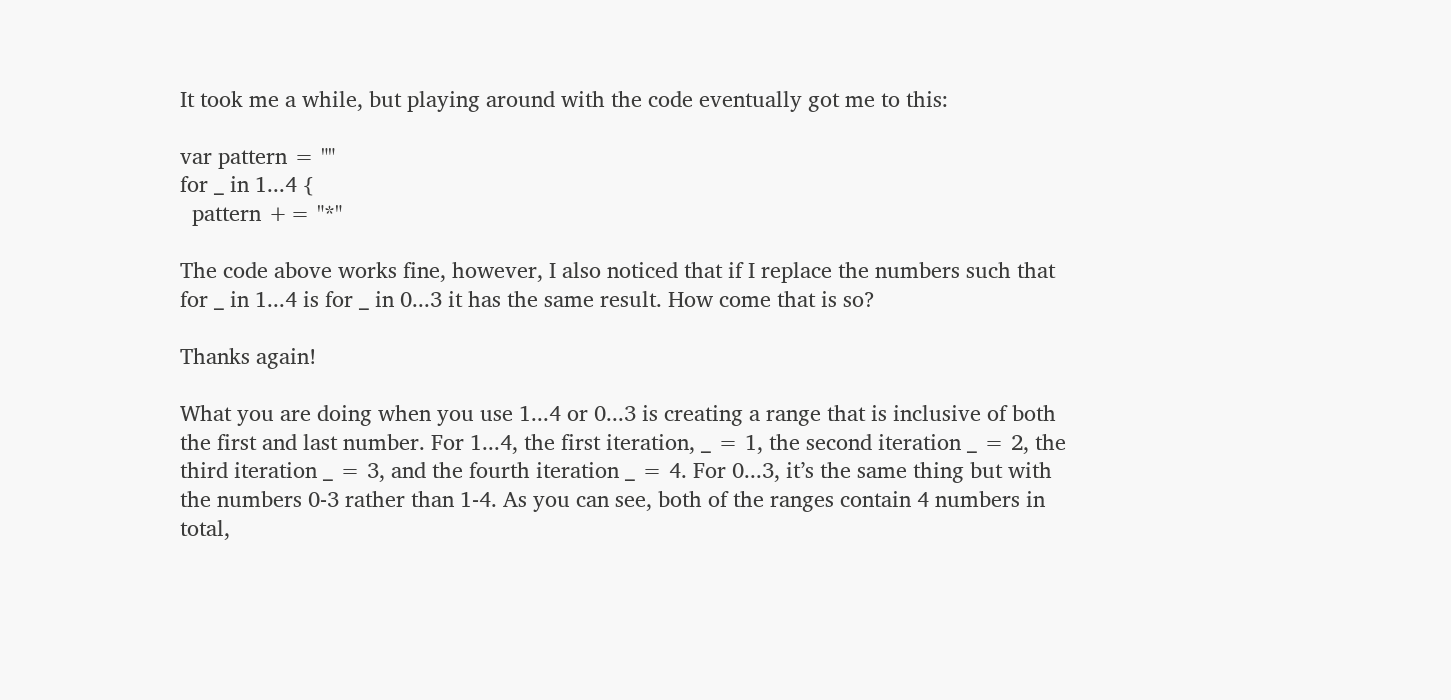It took me a while, but playing around with the code eventually got me to this:

var pattern = ""
for _ in 1...4 {
  pattern += "*"

The code above works fine, however, I also noticed that if I replace the numbers such that for _ in 1...4 is for _ in 0...3 it has the same result. How come that is so?

Thanks again!

What you are doing when you use 1...4 or 0...3 is creating a range that is inclusive of both the first and last number. For 1...4, the first iteration, _ = 1, the second iteration _ = 2, the third iteration _ = 3, and the fourth iteration _ = 4. For 0...3, it’s the same thing but with the numbers 0-3 rather than 1-4. As you can see, both of the ranges contain 4 numbers in total,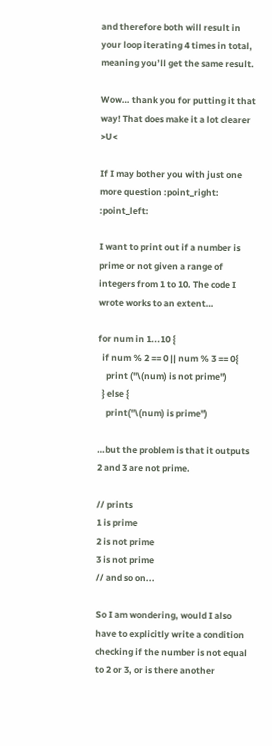and therefore both will result in your loop iterating 4 times in total, meaning you’ll get the same result.

Wow… thank you for putting it that way! That does make it a lot clearer >U<

If I may bother you with just one more question :point_right: :point_left:

I want to print out if a number is prime or not given a range of integers from 1 to 10. The code I wrote works to an extent…

for num in 1...10 {
  if num % 2 == 0 || num % 3 == 0{
    print ("\(num) is not prime")
  } else {
    print("\(num) is prime")

…but the problem is that it outputs 2 and 3 are not prime.

// prints
1 is prime
2 is not prime
3 is not prime
// and so on...

So I am wondering, would I also have to explicitly write a condition checking if the number is not equal to 2 or 3, or is there another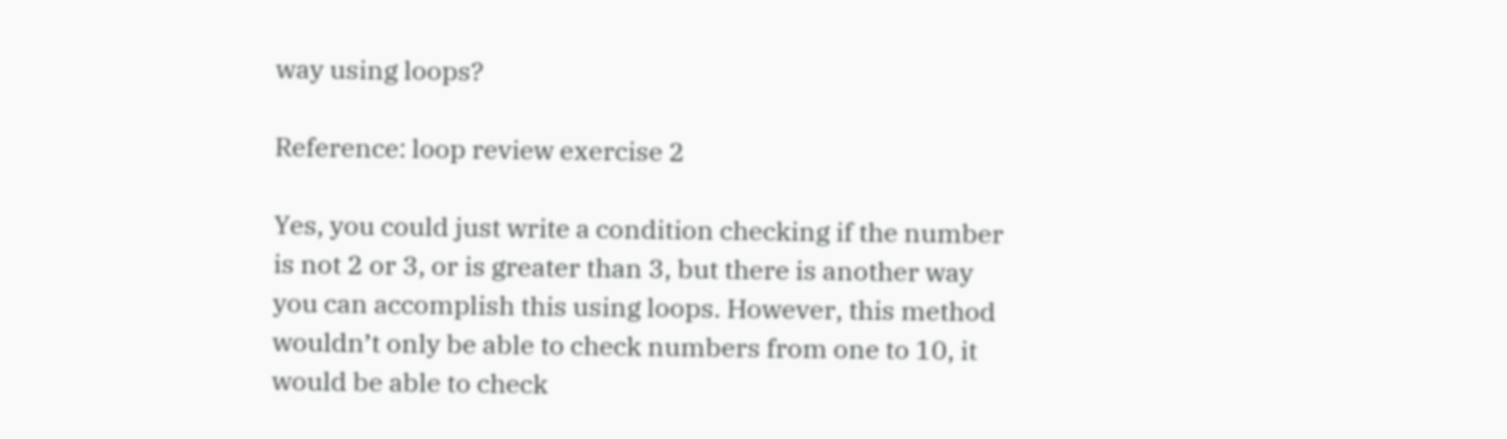way using loops?

Reference: loop review exercise 2

Yes, you could just write a condition checking if the number is not 2 or 3, or is greater than 3, but there is another way you can accomplish this using loops. However, this method wouldn’t only be able to check numbers from one to 10, it would be able to check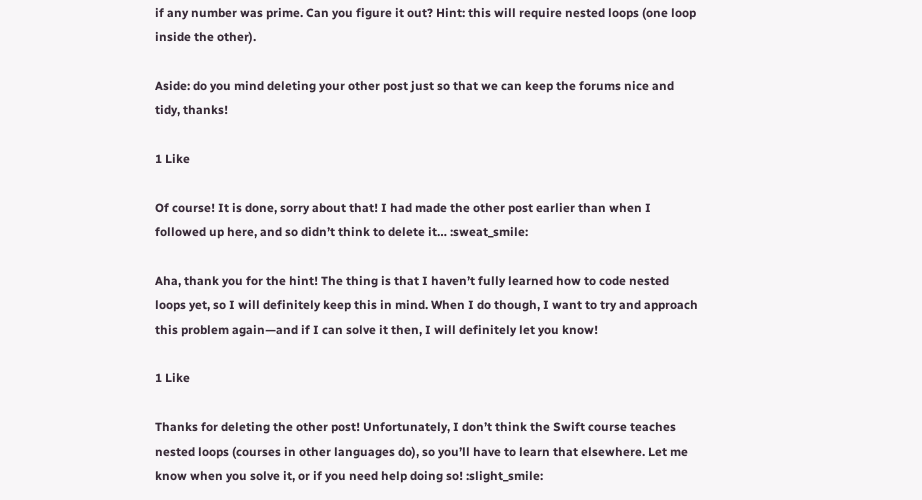if any number was prime. Can you figure it out? Hint: this will require nested loops (one loop inside the other).

Aside: do you mind deleting your other post just so that we can keep the forums nice and tidy, thanks!

1 Like

Of course! It is done, sorry about that! I had made the other post earlier than when I followed up here, and so didn’t think to delete it… :sweat_smile:

Aha, thank you for the hint! The thing is that I haven’t fully learned how to code nested loops yet, so I will definitely keep this in mind. When I do though, I want to try and approach this problem again—and if I can solve it then, I will definitely let you know!

1 Like

Thanks for deleting the other post! Unfortunately, I don’t think the Swift course teaches nested loops (courses in other languages do), so you’ll have to learn that elsewhere. Let me know when you solve it, or if you need help doing so! :slight_smile: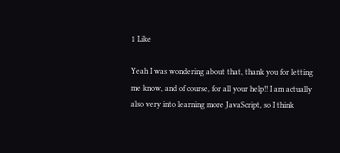1 Like

Yeah I was wondering about that, thank you for letting me know, and of course, for all your help!! I am actually also very into learning more JavaScript, so I think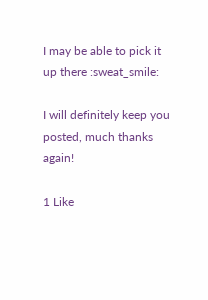I may be able to pick it up there :sweat_smile:

I will definitely keep you posted, much thanks again!

1 Like